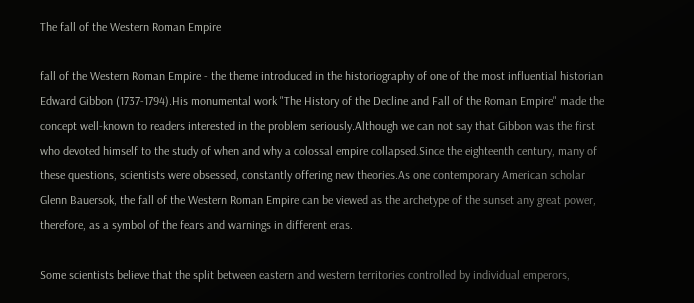The fall of the Western Roman Empire

fall of the Western Roman Empire - the theme introduced in the historiography of one of the most influential historian Edward Gibbon (1737-1794).His monumental work "The History of the Decline and Fall of the Roman Empire" made the concept well-known to readers interested in the problem seriously.Although we can not say that Gibbon was the first who devoted himself to the study of when and why a colossal empire collapsed.Since the eighteenth century, many of these questions, scientists were obsessed, constantly offering new theories.As one contemporary American scholar Glenn Bauersok, the fall of the Western Roman Empire can be viewed as the archetype of the sunset any great power, therefore, as a symbol of the fears and warnings in different eras.

Some scientists believe that the split between eastern and western territories controlled by individual emperors,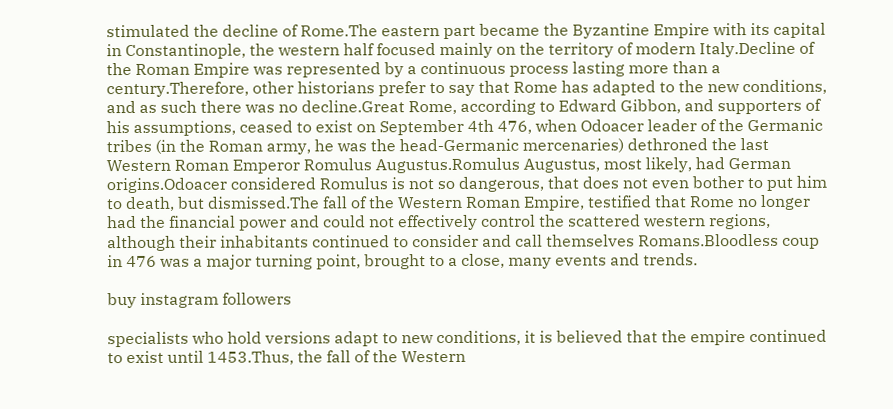stimulated the decline of Rome.The eastern part became the Byzantine Empire with its capital in Constantinople, the western half focused mainly on the territory of modern Italy.Decline of the Roman Empire was represented by a continuous process lasting more than a century.Therefore, other historians prefer to say that Rome has adapted to the new conditions, and as such there was no decline.Great Rome, according to Edward Gibbon, and supporters of his assumptions, ceased to exist on September 4th 476, when Odoacer leader of the Germanic tribes (in the Roman army, he was the head-Germanic mercenaries) dethroned the last Western Roman Emperor Romulus Augustus.Romulus Augustus, most likely, had German origins.Odoacer considered Romulus is not so dangerous, that does not even bother to put him to death, but dismissed.The fall of the Western Roman Empire, testified that Rome no longer had the financial power and could not effectively control the scattered western regions, although their inhabitants continued to consider and call themselves Romans.Bloodless coup in 476 was a major turning point, brought to a close, many events and trends.

buy instagram followers

specialists who hold versions adapt to new conditions, it is believed that the empire continued to exist until 1453.Thus, the fall of the Western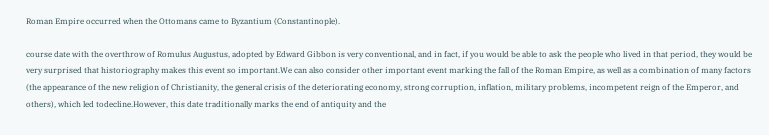Roman Empire occurred when the Ottomans came to Byzantium (Constantinople).

course date with the overthrow of Romulus Augustus, adopted by Edward Gibbon is very conventional, and in fact, if you would be able to ask the people who lived in that period, they would be very surprised that historiography makes this event so important.We can also consider other important event marking the fall of the Roman Empire, as well as a combination of many factors (the appearance of the new religion of Christianity, the general crisis of the deteriorating economy, strong corruption, inflation, military problems, incompetent reign of the Emperor, and others), which led todecline.However, this date traditionally marks the end of antiquity and the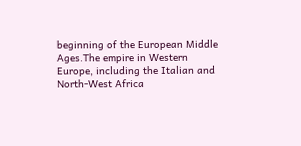beginning of the European Middle Ages.The empire in Western Europe, including the Italian and North-West Africa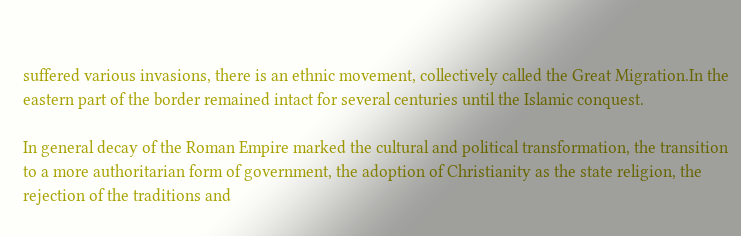suffered various invasions, there is an ethnic movement, collectively called the Great Migration.In the eastern part of the border remained intact for several centuries until the Islamic conquest.

In general decay of the Roman Empire marked the cultural and political transformation, the transition to a more authoritarian form of government, the adoption of Christianity as the state religion, the rejection of the traditions and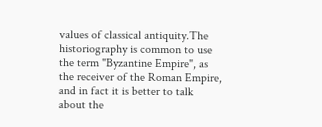values of classical antiquity.The historiography is common to use the term "Byzantine Empire", as the receiver of the Roman Empire, and in fact it is better to talk about the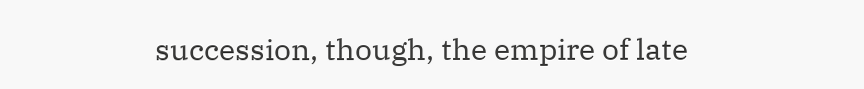succession, though, the empire of late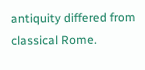antiquity differed from classical Rome.